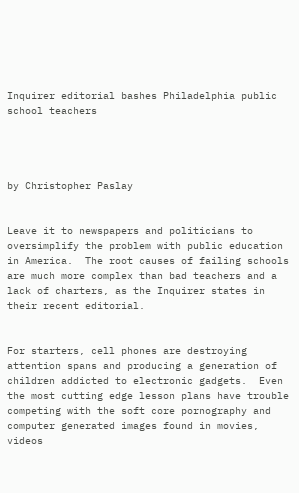Inquirer editorial bashes Philadelphia public school teachers




by Christopher Paslay


Leave it to newspapers and politicians to oversimplify the problem with public education in America.  The root causes of failing schools are much more complex than bad teachers and a lack of charters, as the Inquirer states in their recent editorial.


For starters, cell phones are destroying attention spans and producing a generation of children addicted to electronic gadgets.  Even the most cutting edge lesson plans have trouble competing with the soft core pornography and computer generated images found in movies, videos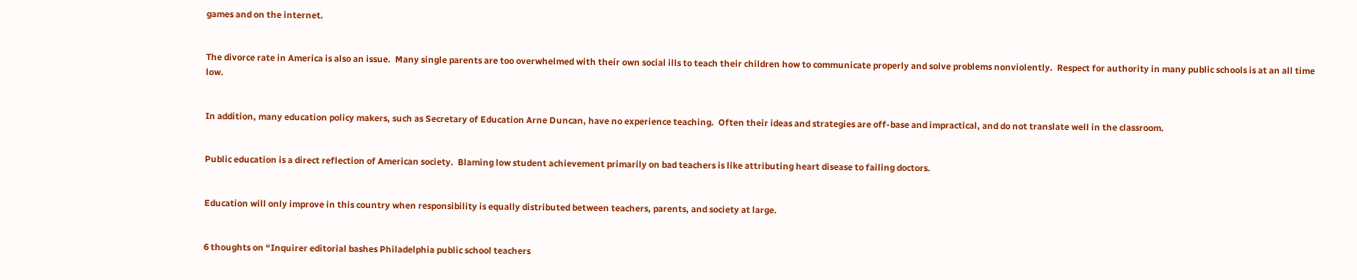games and on the internet.


The divorce rate in America is also an issue.  Many single parents are too overwhelmed with their own social ills to teach their children how to communicate properly and solve problems nonviolently.  Respect for authority in many public schools is at an all time low.


In addition, many education policy makers, such as Secretary of Education Arne Duncan, have no experience teaching.  Often their ideas and strategies are off-base and impractical, and do not translate well in the classroom.


Public education is a direct reflection of American society.  Blaming low student achievement primarily on bad teachers is like attributing heart disease to failing doctors.


Education will only improve in this country when responsibility is equally distributed between teachers, parents, and society at large.


6 thoughts on “Inquirer editorial bashes Philadelphia public school teachers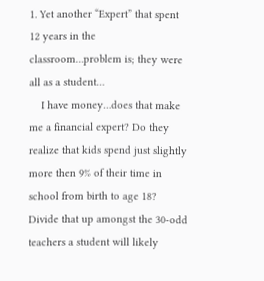1. Yet another “Expert” that spent 12 years in the classroom…problem is; they were all as a student…
    I have money…does that make me a financial expert? Do they realize that kids spend just slightly more then 9% of their time in school from birth to age 18? Divide that up amongst the 30-odd teachers a student will likely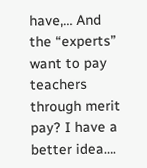have,… And the “experts” want to pay teachers through merit pay? I have a better idea….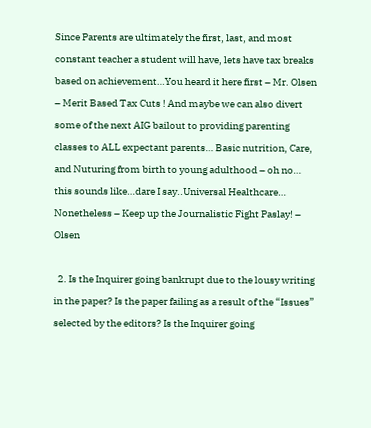Since Parents are ultimately the first, last, and most constant teacher a student will have, lets have tax breaks based on achievement…You heard it here first – Mr. Olsen – Merit Based Tax Cuts ! And maybe we can also divert some of the next AIG bailout to providing parenting classes to ALL expectant parents… Basic nutrition, Care, and Nuturing from birth to young adulthood – oh no… this sounds like…dare I say..Universal Healthcare… Nonetheless – Keep up the Journalistic Fight Paslay! – Olsen

  2. Is the Inquirer going bankrupt due to the lousy writing in the paper? Is the paper failing as a result of the “Issues” selected by the editors? Is the Inquirer going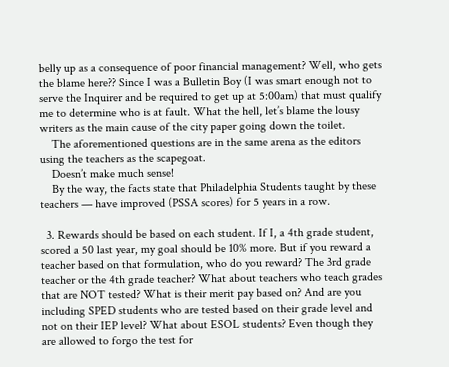belly up as a consequence of poor financial management? Well, who gets the blame here?? Since I was a Bulletin Boy (I was smart enough not to serve the Inquirer and be required to get up at 5:00am) that must qualify me to determine who is at fault. What the hell, let’s blame the lousy writers as the main cause of the city paper going down the toilet.
    The aforementioned questions are in the same arena as the editors using the teachers as the scapegoat.
    Doesn’t make much sense!
    By the way, the facts state that Philadelphia Students taught by these teachers — have improved (PSSA scores) for 5 years in a row.

  3. Rewards should be based on each student. If I, a 4th grade student, scored a 50 last year, my goal should be 10% more. But if you reward a teacher based on that formulation, who do you reward? The 3rd grade teacher or the 4th grade teacher? What about teachers who teach grades that are NOT tested? What is their merit pay based on? And are you including SPED students who are tested based on their grade level and not on their IEP level? What about ESOL students? Even though they are allowed to forgo the test for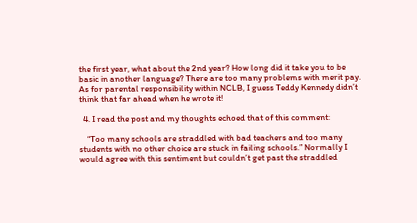the first year, what about the 2nd year? How long did it take you to be basic in another language? There are too many problems with merit pay. As for parental responsibility within NCLB, I guess Teddy Kennedy didn’t think that far ahead when he wrote it!

  4. I read the post and my thoughts echoed that of this comment:

    “Too many schools are straddled with bad teachers and too many students with no other choice are stuck in failing schools.” Normally I would agree with this sentiment but couldn’t get past the straddled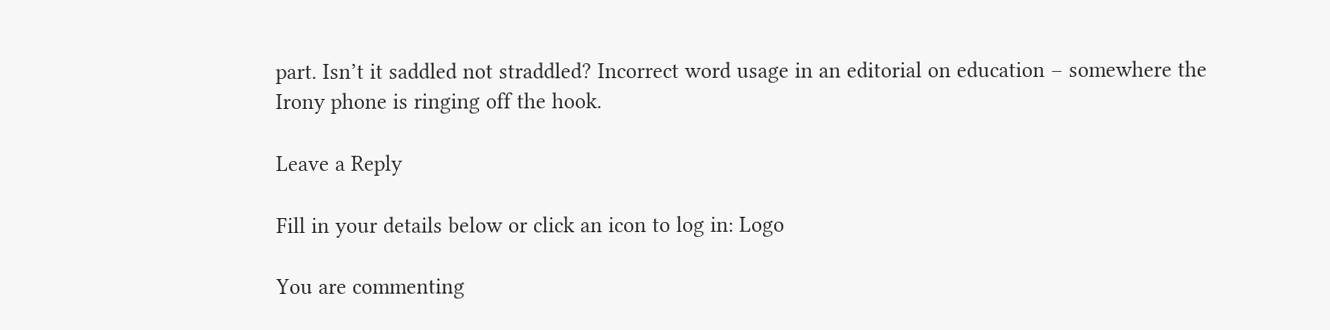part. Isn’t it saddled not straddled? Incorrect word usage in an editorial on education – somewhere the Irony phone is ringing off the hook.

Leave a Reply

Fill in your details below or click an icon to log in: Logo

You are commenting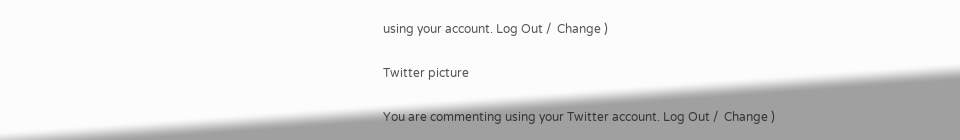using your account. Log Out /  Change )

Twitter picture

You are commenting using your Twitter account. Log Out /  Change )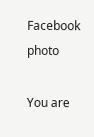Facebook photo

You are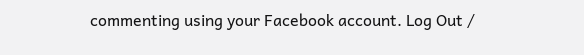commenting using your Facebook account. Log Out /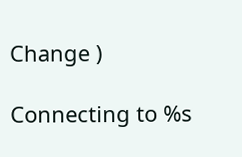Change )

Connecting to %s